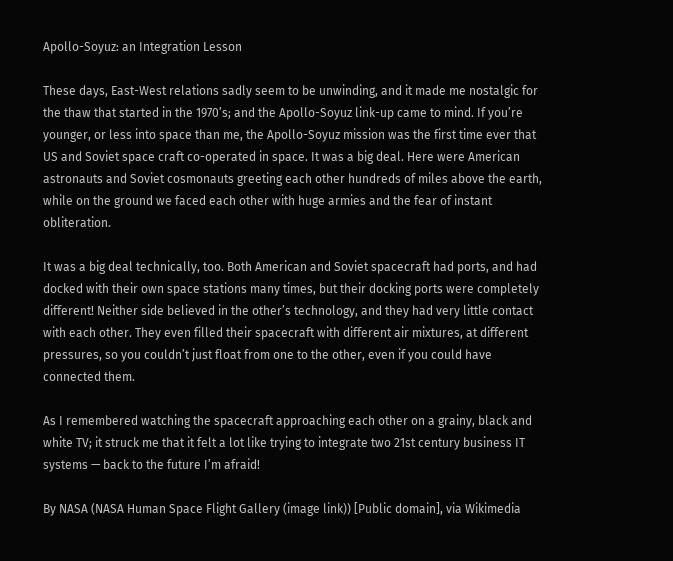Apollo-Soyuz: an Integration Lesson

These days, East-West relations sadly seem to be unwinding, and it made me nostalgic for the thaw that started in the 1970’s; and the Apollo-Soyuz link-up came to mind. If you’re younger, or less into space than me, the Apollo-Soyuz mission was the first time ever that US and Soviet space craft co-operated in space. It was a big deal. Here were American astronauts and Soviet cosmonauts greeting each other hundreds of miles above the earth, while on the ground we faced each other with huge armies and the fear of instant obliteration.

It was a big deal technically, too. Both American and Soviet spacecraft had ports, and had docked with their own space stations many times, but their docking ports were completely different! Neither side believed in the other’s technology, and they had very little contact with each other. They even filled their spacecraft with different air mixtures, at different pressures, so you couldn’t just float from one to the other, even if you could have connected them.

As I remembered watching the spacecraft approaching each other on a grainy, black and white TV; it struck me that it felt a lot like trying to integrate two 21st century business IT systems — back to the future I’m afraid!

By NASA (NASA Human Space Flight Gallery (image link)) [Public domain], via Wikimedia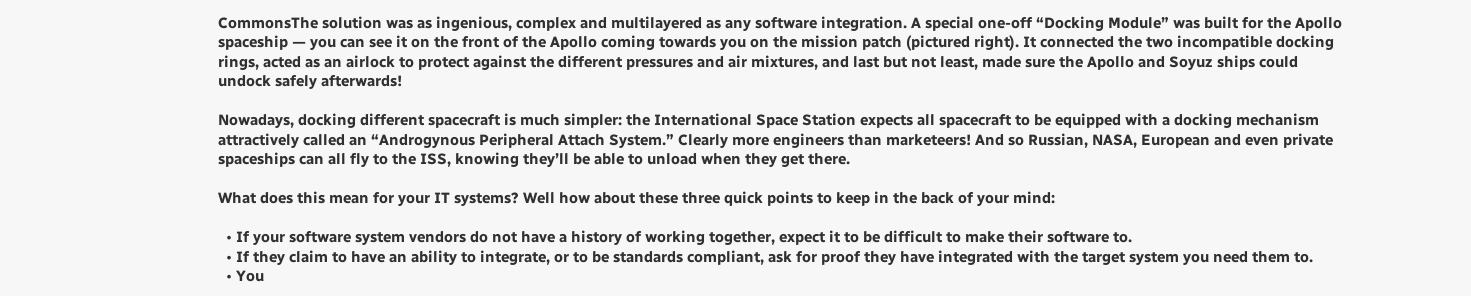CommonsThe solution was as ingenious, complex and multilayered as any software integration. A special one-off “Docking Module” was built for the Apollo spaceship — you can see it on the front of the Apollo coming towards you on the mission patch (pictured right). It connected the two incompatible docking rings, acted as an airlock to protect against the different pressures and air mixtures, and last but not least, made sure the Apollo and Soyuz ships could undock safely afterwards!

Nowadays, docking different spacecraft is much simpler: the International Space Station expects all spacecraft to be equipped with a docking mechanism attractively called an “Androgynous Peripheral Attach System.” Clearly more engineers than marketeers! And so Russian, NASA, European and even private spaceships can all fly to the ISS, knowing they’ll be able to unload when they get there.

What does this mean for your IT systems? Well how about these three quick points to keep in the back of your mind:

  • If your software system vendors do not have a history of working together, expect it to be difficult to make their software to.
  • If they claim to have an ability to integrate, or to be standards compliant, ask for proof they have integrated with the target system you need them to.
  • You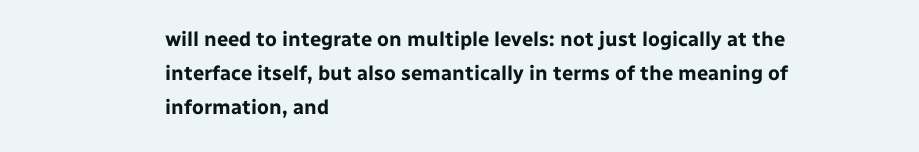will need to integrate on multiple levels: not just logically at the interface itself, but also semantically in terms of the meaning of information, and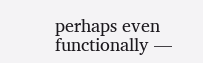perhaps even functionally —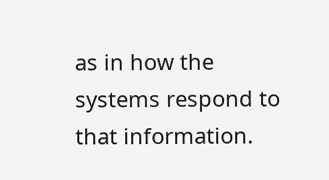as in how the systems respond to that information.